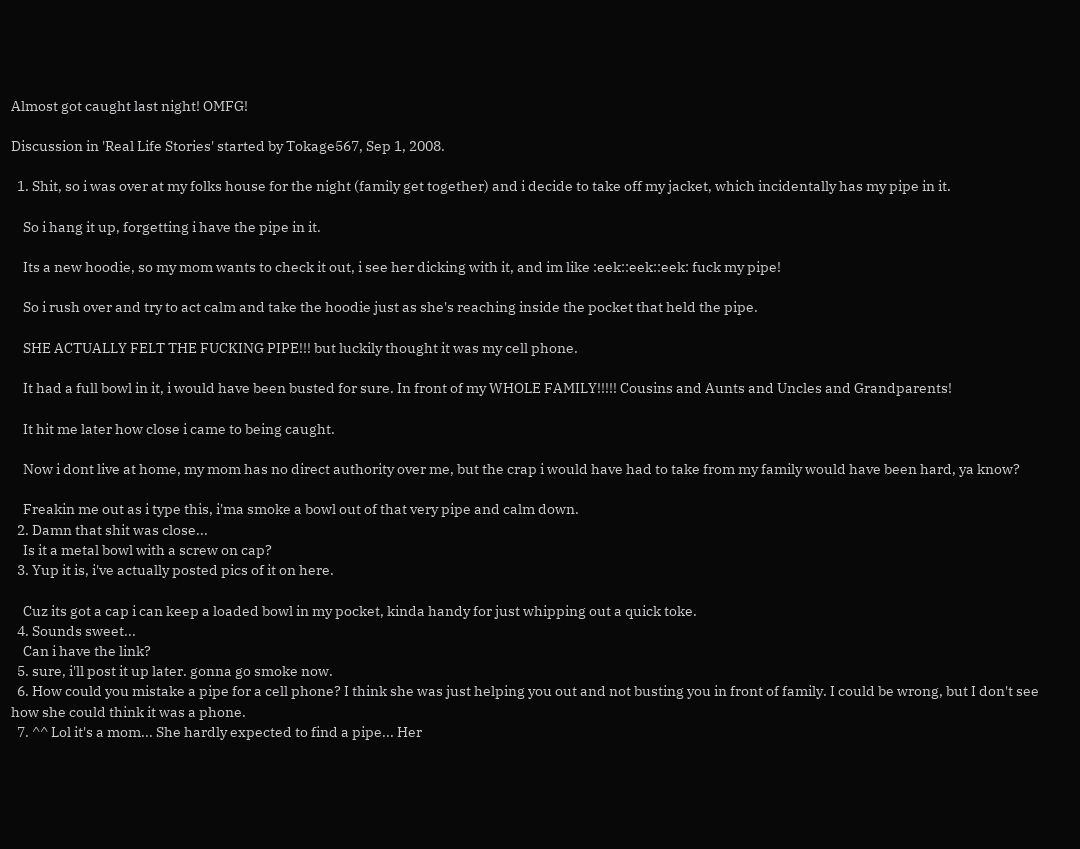Almost got caught last night! OMFG!

Discussion in 'Real Life Stories' started by Tokage567, Sep 1, 2008.

  1. Shit, so i was over at my folks house for the night (family get together) and i decide to take off my jacket, which incidentally has my pipe in it.

    So i hang it up, forgetting i have the pipe in it.

    Its a new hoodie, so my mom wants to check it out, i see her dicking with it, and im like :eek::eek::eek: fuck my pipe!

    So i rush over and try to act calm and take the hoodie just as she's reaching inside the pocket that held the pipe.

    SHE ACTUALLY FELT THE FUCKING PIPE!!! but luckily thought it was my cell phone.

    It had a full bowl in it, i would have been busted for sure. In front of my WHOLE FAMILY!!!!! Cousins and Aunts and Uncles and Grandparents!

    It hit me later how close i came to being caught.

    Now i dont live at home, my mom has no direct authority over me, but the crap i would have had to take from my family would have been hard, ya know?

    Freakin me out as i type this, i'ma smoke a bowl out of that very pipe and calm down.
  2. Damn that shit was close...
    Is it a metal bowl with a screw on cap?
  3. Yup it is, i've actually posted pics of it on here.

    Cuz its got a cap i can keep a loaded bowl in my pocket, kinda handy for just whipping out a quick toke.
  4. Sounds sweet...
    Can i have the link?
  5. sure, i'll post it up later. gonna go smoke now.
  6. How could you mistake a pipe for a cell phone? I think she was just helping you out and not busting you in front of family. I could be wrong, but I don't see how she could think it was a phone.
  7. ^^ Lol it's a mom... She hardly expected to find a pipe... Her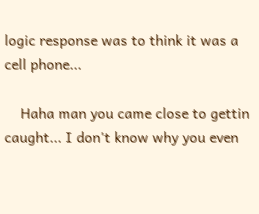logic response was to think it was a cell phone...

    Haha man you came close to gettin caught... I don't know why you even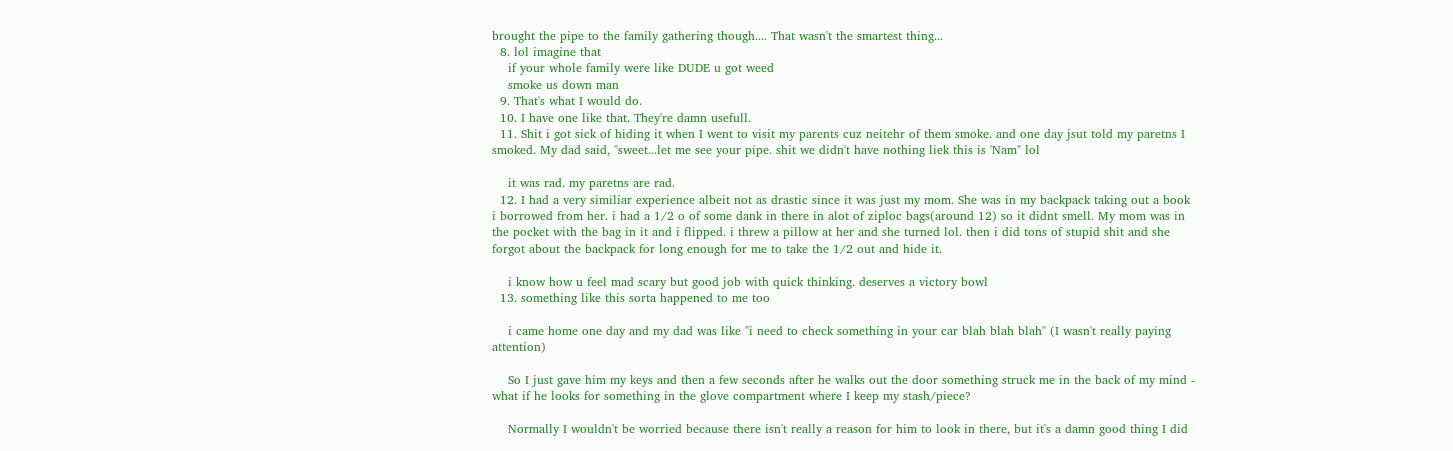brought the pipe to the family gathering though.... That wasn't the smartest thing...
  8. lol imagine that
    if your whole family were like DUDE u got weed
    smoke us down man
  9. That's what I would do.
  10. I have one like that. They're damn usefull.
  11. Shit i got sick of hiding it when I went to visit my parents cuz neitehr of them smoke. and one day jsut told my paretns I smoked. My dad said, "sweet...let me see your pipe. shit we didn't have nothing liek this is 'Nam" lol

    it was rad. my paretns are rad.
  12. I had a very similiar experience albeit not as drastic since it was just my mom. She was in my backpack taking out a book i borrowed from her. i had a 1/2 o of some dank in there in alot of ziploc bags(around 12) so it didnt smell. My mom was in the pocket with the bag in it and i flipped. i threw a pillow at her and she turned lol. then i did tons of stupid shit and she forgot about the backpack for long enough for me to take the 1/2 out and hide it.

    i know how u feel mad scary but good job with quick thinking. deserves a victory bowl
  13. something like this sorta happened to me too

    i came home one day and my dad was like "i need to check something in your car blah blah blah" (I wasn't really paying attention)

    So I just gave him my keys and then a few seconds after he walks out the door something struck me in the back of my mind - what if he looks for something in the glove compartment where I keep my stash/piece?

    Normally I wouldn't be worried because there isn't really a reason for him to look in there, but it's a damn good thing I did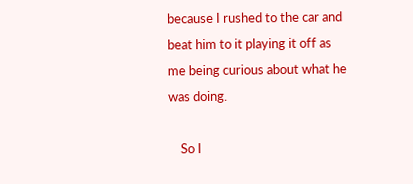because I rushed to the car and beat him to it playing it off as me being curious about what he was doing.

    So I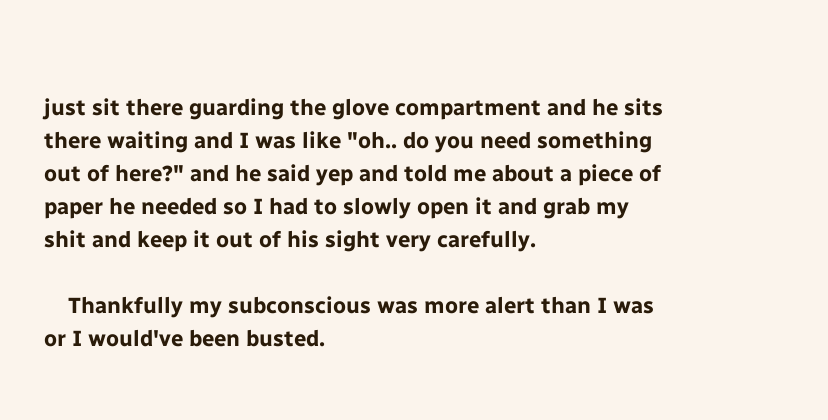just sit there guarding the glove compartment and he sits there waiting and I was like "oh.. do you need something out of here?" and he said yep and told me about a piece of paper he needed so I had to slowly open it and grab my shit and keep it out of his sight very carefully.

    Thankfully my subconscious was more alert than I was or I would've been busted.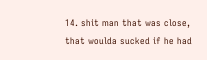14. shit man that was close, that woulda sucked if he had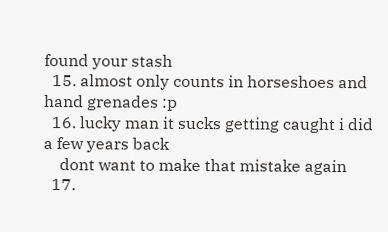found your stash
  15. almost only counts in horseshoes and hand grenades :p
  16. lucky man it sucks getting caught i did a few years back
    dont want to make that mistake again
  17.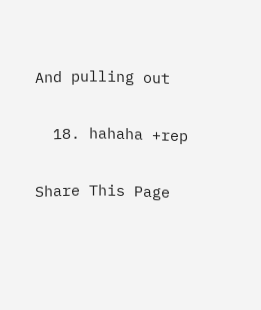And pulling out

  18. hahaha +rep

Share This Page